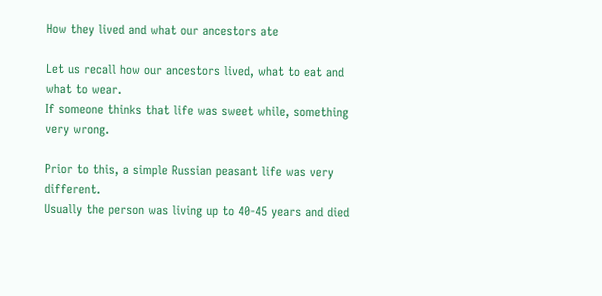How they lived and what our ancestors ate

Let us recall how our ancestors lived, what to eat and what to wear.
If someone thinks that life was sweet while, something very wrong.

Prior to this, a simple Russian peasant life was very different.
Usually the person was living up to 40-45 years and died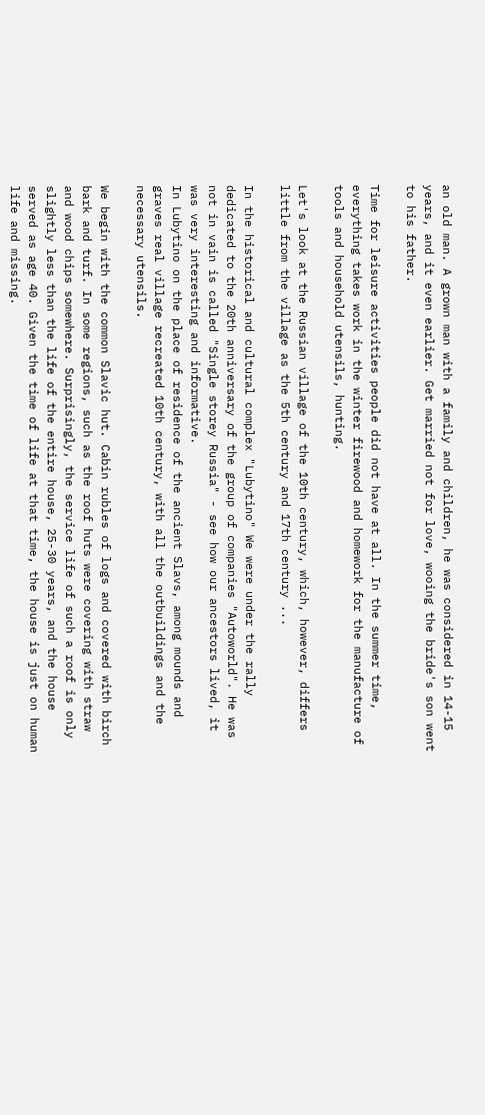an old man. A grown man with a family and children, he was considered in 14-15 years, and it even earlier. Get married not for love, wooing the bride's son went to his father.

Time for leisure activities people did not have at all. In the summer time, everything takes work in the winter firewood and homework for the manufacture of tools and household utensils, hunting.

Let's look at the Russian village of the 10th century, which, however, differs little from the village as the 5th century and 17th century ...

In the historical and cultural complex "Lubytino" We were under the rally dedicated to the 20th anniversary of the group of companies "Autoworld". He was not in vain is called "Single storey Russia" - see how our ancestors lived, it was very interesting and informative.
In Lubytino on the place of residence of the ancient Slavs, among mounds and graves real village recreated 10th century, with all the outbuildings and the necessary utensils.

We begin with the common Slavic hut. Cabin rubles of logs and covered with birch bark and turf. In some regions, such as the roof huts were covering with straw and wood chips somewhere. Surprisingly, the service life of such a roof is only slightly less than the life of the entire house, 25-30 years, and the house served as age 40. Given the time of life at that time, the house is just on human life and missing.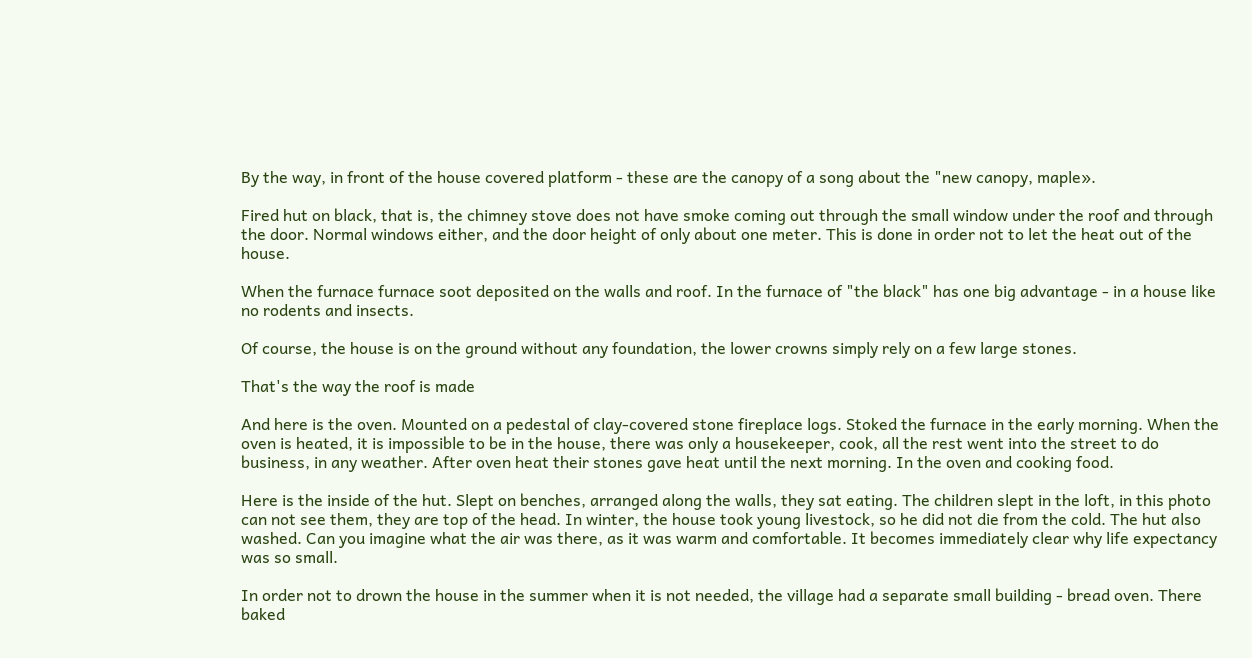By the way, in front of the house covered platform - these are the canopy of a song about the "new canopy, maple».

Fired hut on black, that is, the chimney stove does not have smoke coming out through the small window under the roof and through the door. Normal windows either, and the door height of only about one meter. This is done in order not to let the heat out of the house.

When the furnace furnace soot deposited on the walls and roof. In the furnace of "the black" has one big advantage - in a house like no rodents and insects.

Of course, the house is on the ground without any foundation, the lower crowns simply rely on a few large stones.

That's the way the roof is made

And here is the oven. Mounted on a pedestal of clay-covered stone fireplace logs. Stoked the furnace in the early morning. When the oven is heated, it is impossible to be in the house, there was only a housekeeper, cook, all the rest went into the street to do business, in any weather. After oven heat their stones gave heat until the next morning. In the oven and cooking food.

Here is the inside of the hut. Slept on benches, arranged along the walls, they sat eating. The children slept in the loft, in this photo can not see them, they are top of the head. In winter, the house took young livestock, so he did not die from the cold. The hut also washed. Can you imagine what the air was there, as it was warm and comfortable. It becomes immediately clear why life expectancy was so small.

In order not to drown the house in the summer when it is not needed, the village had a separate small building - bread oven. There baked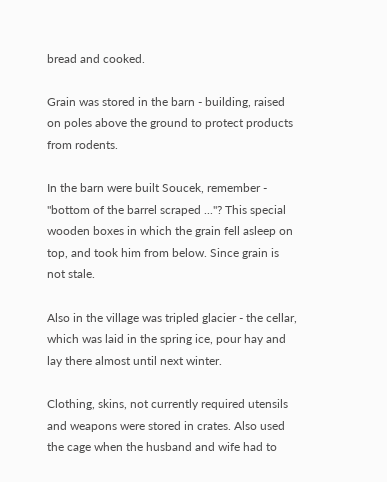bread and cooked.

Grain was stored in the barn - building, raised on poles above the ground to protect products from rodents.

In the barn were built Soucek, remember - "bottom of the barrel scraped ..."? This special wooden boxes in which the grain fell asleep on top, and took him from below. Since grain is not stale.

Also in the village was tripled glacier - the cellar, which was laid in the spring ice, pour hay and lay there almost until next winter.

Clothing, skins, not currently required utensils and weapons were stored in crates. Also used the cage when the husband and wife had to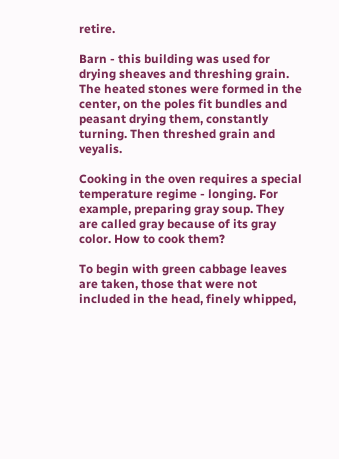retire.

Barn - this building was used for drying sheaves and threshing grain. The heated stones were formed in the center, on the poles fit bundles and peasant drying them, constantly turning. Then threshed grain and veyalis.

Cooking in the oven requires a special temperature regime - longing. For example, preparing gray soup. They are called gray because of its gray color. How to cook them?

To begin with green cabbage leaves are taken, those that were not included in the head, finely whipped,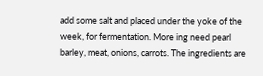add some salt and placed under the yoke of the week, for fermentation. More ing need pearl barley, meat, onions, carrots. The ingredients are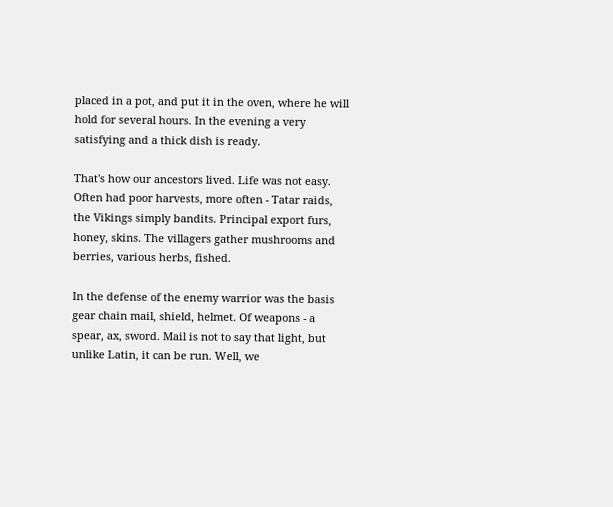placed in a pot, and put it in the oven, where he will hold for several hours. In the evening a very satisfying and a thick dish is ready.

That's how our ancestors lived. Life was not easy. Often had poor harvests, more often - Tatar raids, the Vikings simply bandits. Principal export furs, honey, skins. The villagers gather mushrooms and berries, various herbs, fished.

In the defense of the enemy warrior was the basis gear chain mail, shield, helmet. Of weapons - a spear, ax, sword. Mail is not to say that light, but unlike Latin, it can be run. Well, we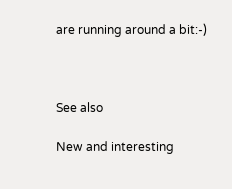are running around a bit:-)



See also

New and interesting